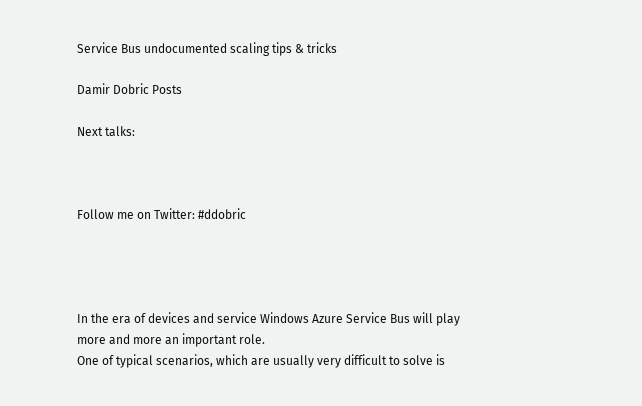Service Bus undocumented scaling tips & tricks

Damir Dobric Posts

Next talks:



Follow me on Twitter: #ddobric




In the era of devices and service Windows Azure Service Bus will play more and more an important role.
One of typical scenarios, which are usually very difficult to solve is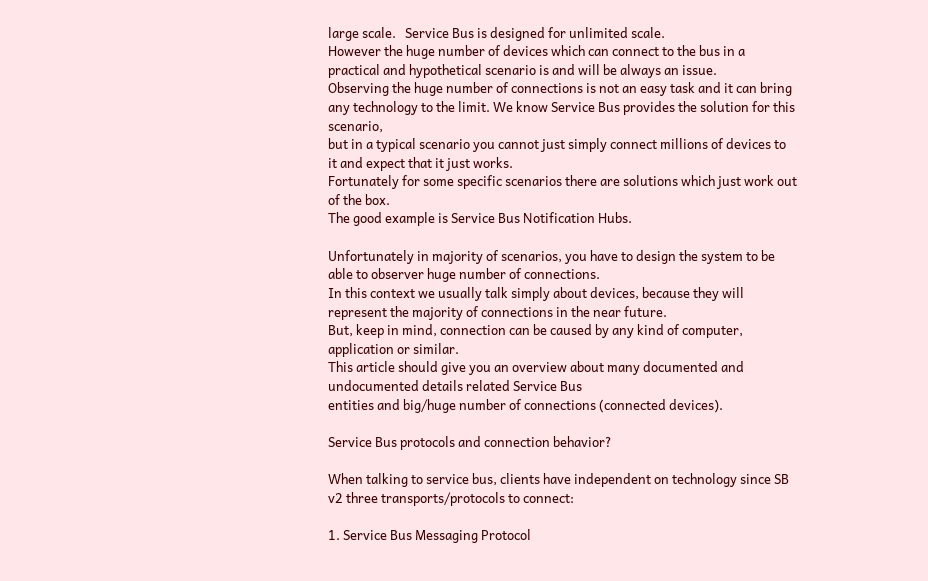large scale.   Service Bus is designed for unlimited scale.
However the huge number of devices which can connect to the bus in a practical and hypothetical scenario is and will be always an issue.
Observing the huge number of connections is not an easy task and it can bring any technology to the limit. We know Service Bus provides the solution for this scenario,
but in a typical scenario you cannot just simply connect millions of devices to it and expect that it just works.
Fortunately for some specific scenarios there are solutions which just work out of the box.
The good example is Service Bus Notification Hubs.

Unfortunately in majority of scenarios, you have to design the system to be able to observer huge number of connections.
In this context we usually talk simply about devices, because they will represent the majority of connections in the near future.
But, keep in mind, connection can be caused by any kind of computer, application or similar.
This article should give you an overview about many documented and undocumented details related Service Bus
entities and big/huge number of connections (connected devices).

Service Bus protocols and connection behavior?

When talking to service bus, clients have independent on technology since SB v2 three transports/protocols to connect:

1. Service Bus Messaging Protocol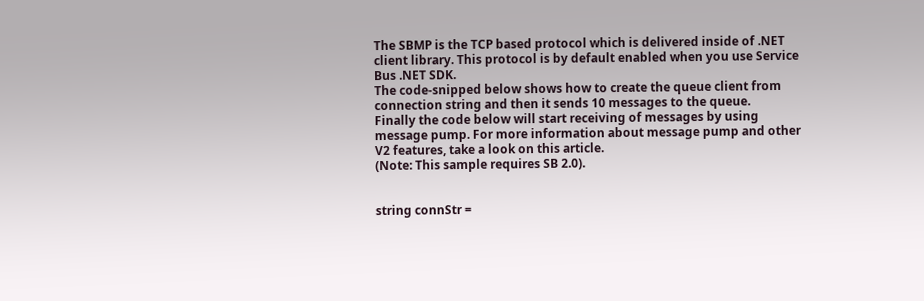The SBMP is the TCP based protocol which is delivered inside of .NET client library. This protocol is by default enabled when you use Service Bus .NET SDK.
The code-snipped below shows how to create the queue client from connection string and then it sends 10 messages to the queue.
Finally the code below will start receiving of messages by using message pump. For more information about message pump and other V2 features, take a look on this article.
(Note: This sample requires SB 2.0).


string connStr =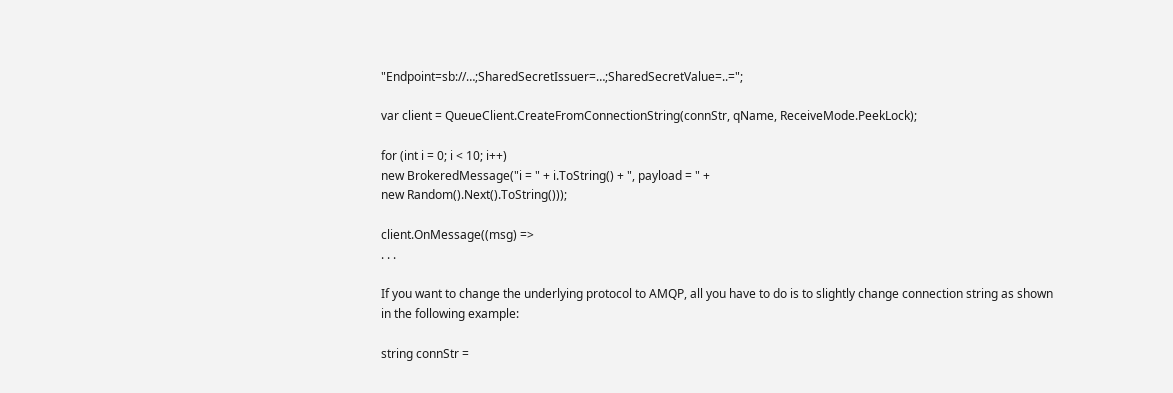"Endpoint=sb://…;SharedSecretIssuer=…;SharedSecretValue=..=";

var client = QueueClient.CreateFromConnectionString(connStr, qName, ReceiveMode.PeekLock);

for (int i = 0; i < 10; i++)
new BrokeredMessage("i = " + i.ToString() + ", payload = " +
new Random().Next().ToString()));

client.OnMessage((msg) =>
. . .

If you want to change the underlying protocol to AMQP, all you have to do is to slightly change connection string as shown in the following example:

string connStr =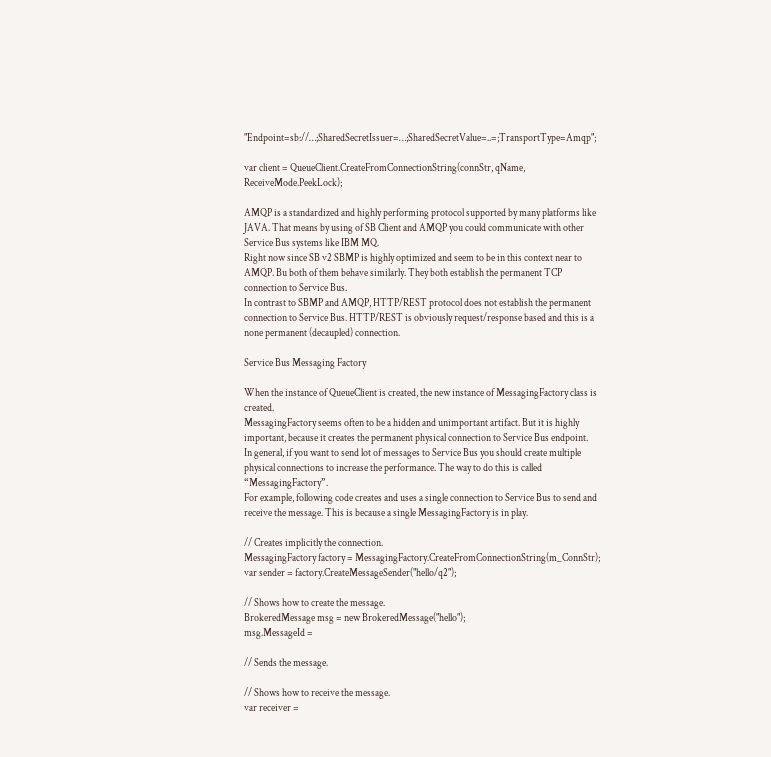"Endpoint=sb://…;SharedSecretIssuer=…;SharedSecretValue=..=;TransportType=Amqp";

var client = QueueClient.CreateFromConnectionString(connStr, qName, ReceiveMode.PeekLock);

AMQP is a standardized and highly performing protocol supported by many platforms like JAVA. That means by using of SB Client and AMQP you could communicate with other Service Bus systems like IBM MQ.
Right now since SB v2 SBMP is highly optimized and seem to be in this context near to AMQP. Bu both of them behave similarly. They both establish the permanent TCP connection to Service Bus.
In contrast to SBMP and AMQP, HTTP/REST protocol does not establish the permanent connection to Service Bus. HTTP/REST is obviously request/response based and this is a none permanent (decaupled) connection.

Service Bus Messaging Factory

When the instance of QueueClient is created, the new instance of MessagingFactory class is created.
MessagingFactory seems often to be a hidden and unimportant artifact. But it is highly important, because it creates the permanent physical connection to Service Bus endpoint.
In general, if you want to send lot of messages to Service Bus you should create multiple physical connections to increase the performance. The way to do this is called  “MessagingFactory”.
For example, following code creates and uses a single connection to Service Bus to send and receive the message. This is because a single MessagingFactory is in play.

// Creates implicitly the connection.
MessagingFactory factory = MessagingFactory.CreateFromConnectionString(m_ConnStr);
var sender = factory.CreateMessageSender("hello/q2");

// Shows how to create the message.
BrokeredMessage msg = new BrokeredMessage("hello");
msg.MessageId =

// Sends the message.

// Shows how to receive the message.
var receiver =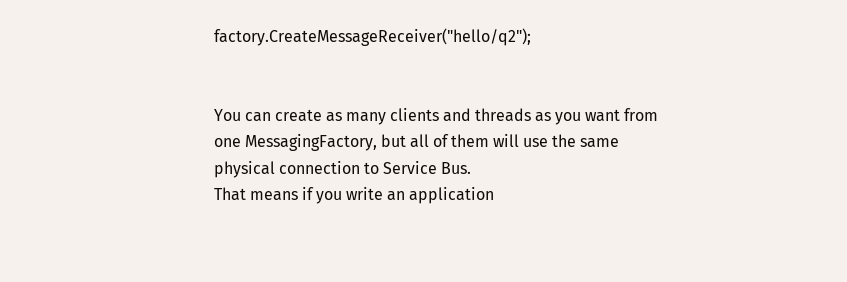factory.CreateMessageReceiver("hello/q2");


You can create as many clients and threads as you want from one MessagingFactory, but all of them will use the same physical connection to Service Bus.
That means if you write an application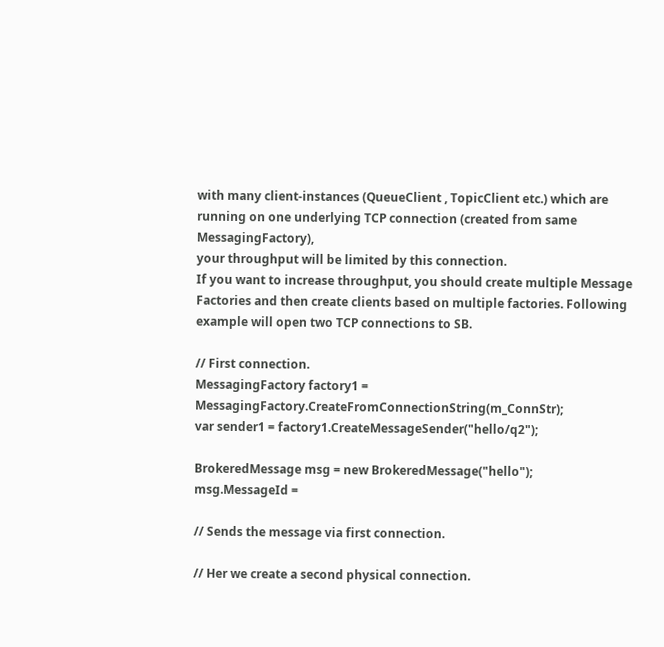with many client-instances (QueueClient , TopicClient etc.) which are running on one underlying TCP connection (created from same MessagingFactory),
your throughput will be limited by this connection.
If you want to increase throughput, you should create multiple Message Factories and then create clients based on multiple factories. Following example will open two TCP connections to SB.

// First connection.
MessagingFactory factory1 = MessagingFactory.CreateFromConnectionString(m_ConnStr);
var sender1 = factory1.CreateMessageSender("hello/q2");

BrokeredMessage msg = new BrokeredMessage("hello");
msg.MessageId =

// Sends the message via first connection.

// Her we create a second physical connection.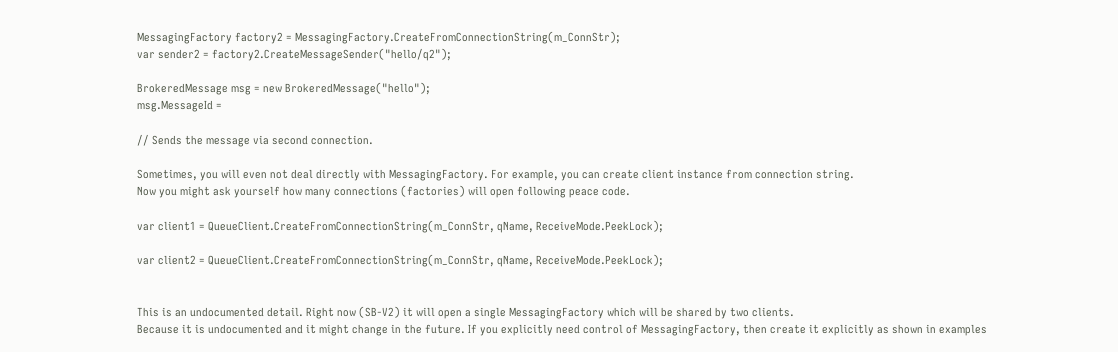MessagingFactory factory2 = MessagingFactory.CreateFromConnectionString(m_ConnStr);
var sender2 = factory2.CreateMessageSender("hello/q2");

BrokeredMessage msg = new BrokeredMessage("hello");
msg.MessageId =

// Sends the message via second connection.

Sometimes, you will even not deal directly with MessagingFactory. For example, you can create client instance from connection string.
Now you might ask yourself how many connections (factories) will open following peace code.

var client1 = QueueClient.CreateFromConnectionString(m_ConnStr, qName, ReceiveMode.PeekLock);

var client2 = QueueClient.CreateFromConnectionString(m_ConnStr, qName, ReceiveMode.PeekLock);


This is an undocumented detail. Right now (SB-V2) it will open a single MessagingFactory which will be shared by two clients.
Because it is undocumented and it might change in the future. If you explicitly need control of MessagingFactory, then create it explicitly as shown in examples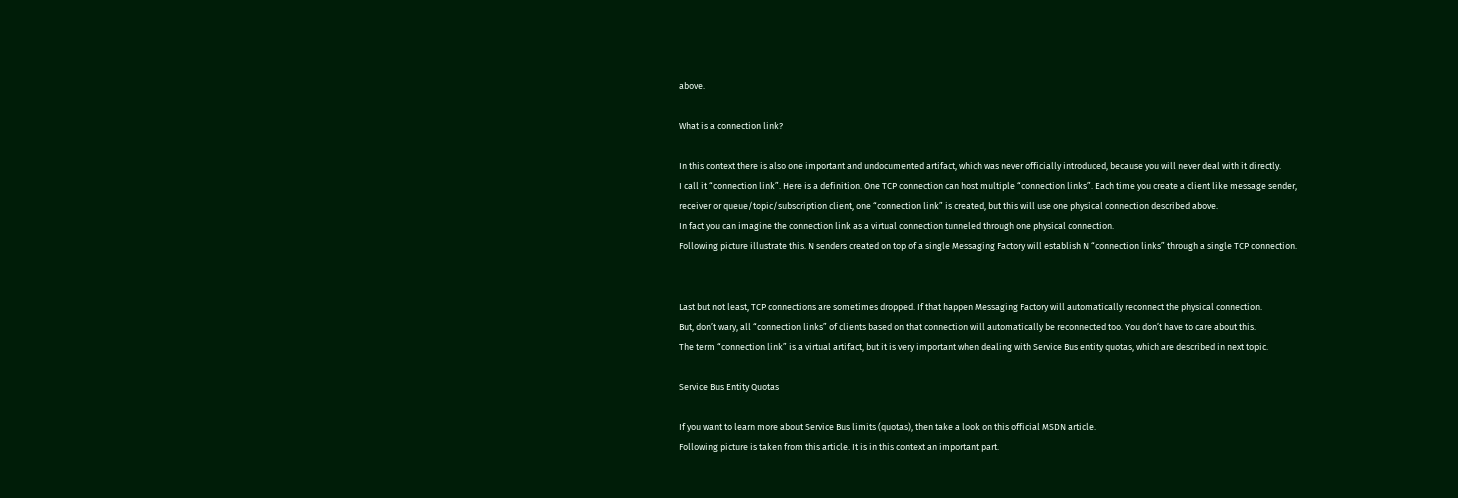above.

What is a connection link?

In this context there is also one important and undocumented artifact, which was never officially introduced, because you will never deal with it directly.
I call it “connection link”. Here is a definition. One TCP connection can host multiple “connection links”. Each time you create a client like message sender,
receiver or queue/topic/subscription client, one “connection link” is created, but this will use one physical connection described above.
In fact you can imagine the connection link as a virtual connection tunneled through one physical connection.
Following picture illustrate this. N senders created on top of a single Messaging Factory will establish N “connection links” through a single TCP connection.


Last but not least, TCP connections are sometimes dropped. If that happen Messaging Factory will automatically reconnect the physical connection.
But, don’t wary, all “connection links” of clients based on that connection will automatically be reconnected too. You don’t have to care about this.
The term “connection link” is a virtual artifact, but it is very important when dealing with Service Bus entity quotas, which are described in next topic.

Service Bus Entity Quotas

If you want to learn more about Service Bus limits (quotas), then take a look on this official MSDN article.
Following picture is taken from this article. It is in this context an important part.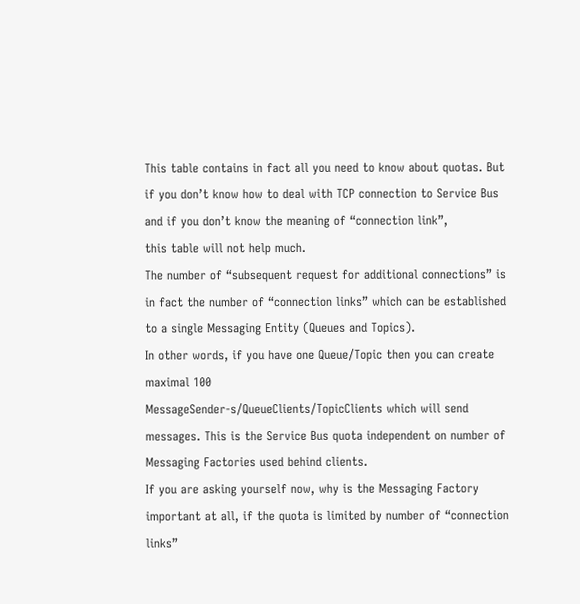This table contains in fact all you need to know about quotas. But if you don’t know how to deal with TCP connection to Service Bus and if you don’t know the meaning of “connection link”,
this table will not help much.
The number of “subsequent request for additional connections” is in fact the number of “connection links” which can be established to a single Messaging Entity (Queues and Topics).
In other words, if you have one Queue/Topic then you can create maximal 100
MessageSender-s/QueueClients/TopicClients which will send messages. This is the Service Bus quota independent on number of Messaging Factories used behind clients.
If you are asking yourself now, why is the Messaging Factory important at all, if the quota is limited by number of “connection links”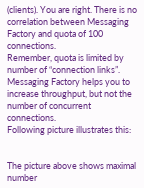(clients). You are right. There is no correlation between Messaging Factory and quota of 100 connections.
Remember, quota is limited by number of “connection links”. Messaging Factory helps you to increase throughput, but not the number of concurrent connections.
Following picture illustrates this:


The picture above shows maximal number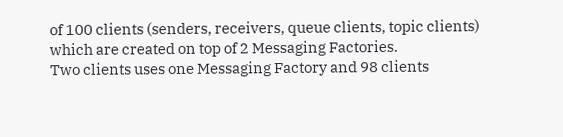of 100 clients (senders, receivers, queue clients, topic clients) which are created on top of 2 Messaging Factories.
Two clients uses one Messaging Factory and 98 clients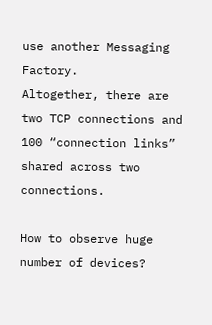use another Messaging Factory.
Altogether, there are two TCP connections and 100 “connection links” shared across two connections.

How to observe huge number of devices?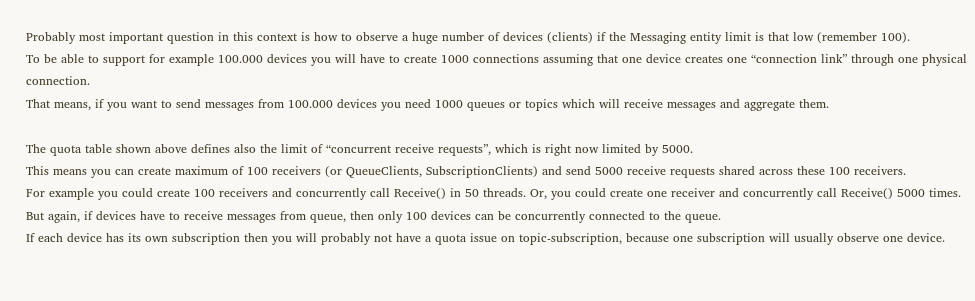Probably most important question in this context is how to observe a huge number of devices (clients) if the Messaging entity limit is that low (remember 100).
To be able to support for example 100.000 devices you will have to create 1000 connections assuming that one device creates one “connection link” through one physical connection.
That means, if you want to send messages from 100.000 devices you need 1000 queues or topics which will receive messages and aggregate them.

The quota table shown above defines also the limit of “concurrent receive requests”, which is right now limited by 5000.
This means you can create maximum of 100 receivers (or QueueClients, SubscriptionClients) and send 5000 receive requests shared across these 100 receivers.
For example you could create 100 receivers and concurrently call Receive() in 50 threads. Or, you could create one receiver and concurrently call Receive() 5000 times.
But again, if devices have to receive messages from queue, then only 100 devices can be concurrently connected to the queue.
If each device has its own subscription then you will probably not have a quota issue on topic-subscription, because one subscription will usually observe one device.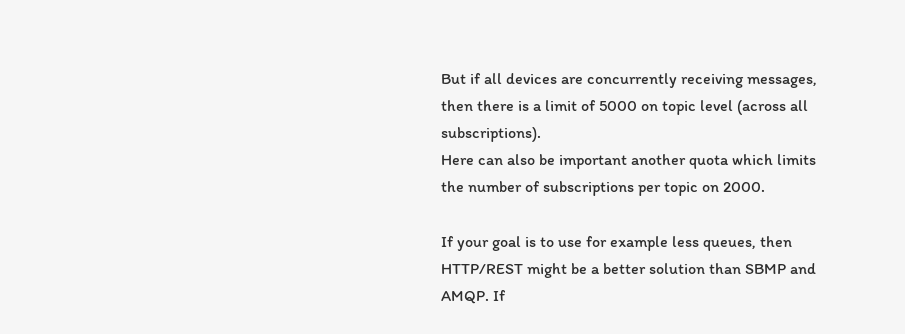But if all devices are concurrently receiving messages, then there is a limit of 5000 on topic level (across all subscriptions).
Here can also be important another quota which limits the number of subscriptions per topic on 2000.

If your goal is to use for example less queues, then HTTP/REST might be a better solution than SBMP and AMQP. If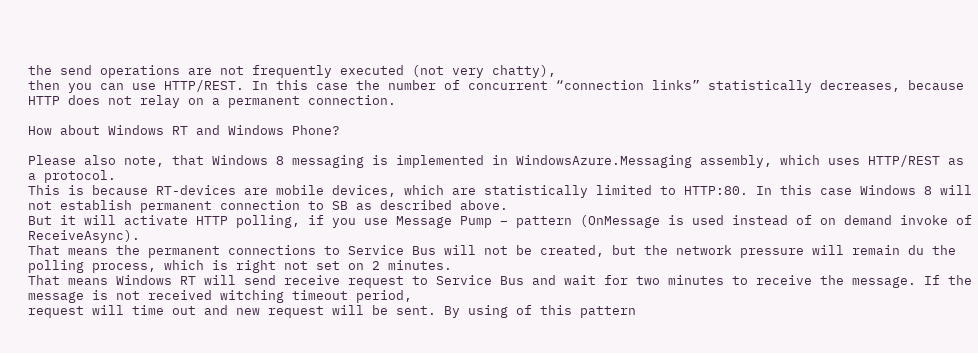the send operations are not frequently executed (not very chatty),
then you can use HTTP/REST. In this case the number of concurrent “connection links” statistically decreases, because HTTP does not relay on a permanent connection.

How about Windows RT and Windows Phone?

Please also note, that Windows 8 messaging is implemented in WindowsAzure.Messaging assembly, which uses HTTP/REST as a protocol.
This is because RT-devices are mobile devices, which are statistically limited to HTTP:80. In this case Windows 8 will not establish permanent connection to SB as described above.
But it will activate HTTP polling, if you use Message Pump – pattern (OnMessage is used instead of on demand invoke of ReceiveAsync).
That means the permanent connections to Service Bus will not be created, but the network pressure will remain du the polling process, which is right not set on 2 minutes.
That means Windows RT will send receive request to Service Bus and wait for two minutes to receive the message. If the message is not received witching timeout period,
request will time out and new request will be sent. By using of this pattern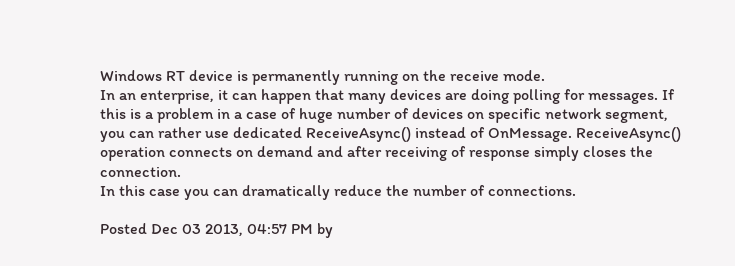Windows RT device is permanently running on the receive mode.
In an enterprise, it can happen that many devices are doing polling for messages. If this is a problem in a case of huge number of devices on specific network segment,
you can rather use dedicated ReceiveAsync() instead of OnMessage. ReceiveAsync() operation connects on demand and after receiving of response simply closes the connection.
In this case you can dramatically reduce the number of connections.

Posted Dec 03 2013, 04:57 PM by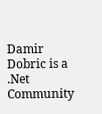Damir Dobric is a .Net Community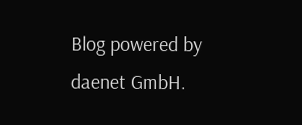Blog powered by daenet GmbH.